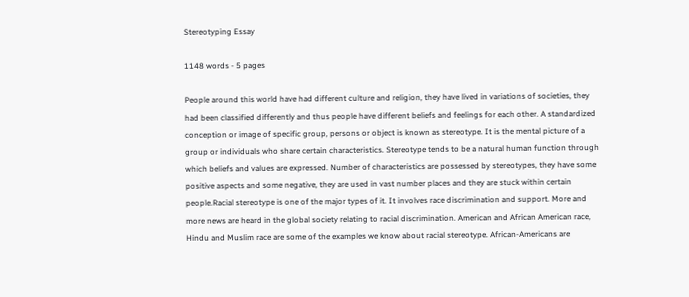Stereotyping Essay

1148 words - 5 pages

People around this world have had different culture and religion, they have lived in variations of societies, they had been classified differently and thus people have different beliefs and feelings for each other. A standardized conception or image of specific group, persons or object is known as stereotype. It is the mental picture of a group or individuals who share certain characteristics. Stereotype tends to be a natural human function through which beliefs and values are expressed. Number of characteristics are possessed by stereotypes, they have some positive aspects and some negative, they are used in vast number places and they are stuck within certain people.Racial stereotype is one of the major types of it. It involves race discrimination and support. More and more news are heard in the global society relating to racial discrimination. American and African American race, Hindu and Muslim race are some of the examples we know about racial stereotype. African-Americans are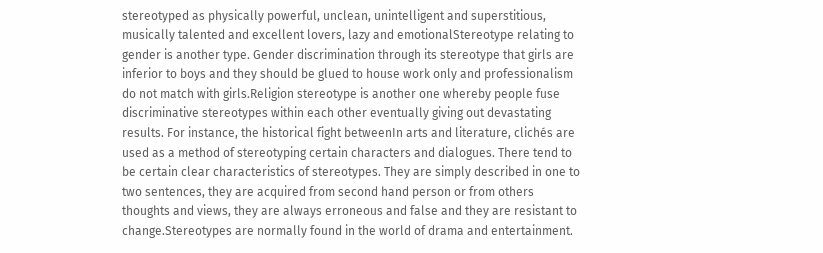stereotyped as physically powerful, unclean, unintelligent and superstitious, musically talented and excellent lovers, lazy and emotionalStereotype relating to gender is another type. Gender discrimination through its stereotype that girls are inferior to boys and they should be glued to house work only and professionalism do not match with girls.Religion stereotype is another one whereby people fuse discriminative stereotypes within each other eventually giving out devastating results. For instance, the historical fight betweenIn arts and literature, clichés are used as a method of stereotyping certain characters and dialogues. There tend to be certain clear characteristics of stereotypes. They are simply described in one to two sentences, they are acquired from second hand person or from others thoughts and views, they are always erroneous and false and they are resistant to change.Stereotypes are normally found in the world of drama and entertainment.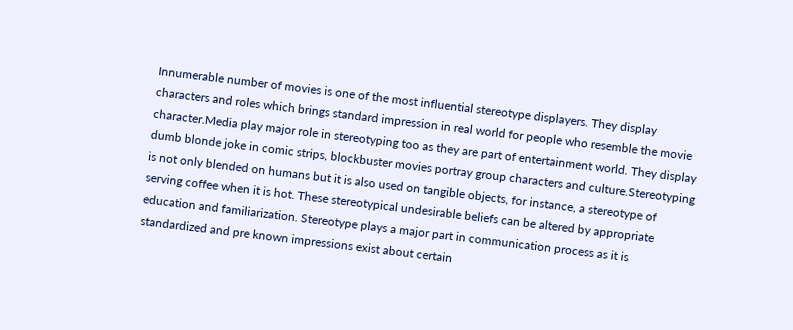Innumerable number of movies is one of the most influential stereotype displayers. They display characters and roles which brings standard impression in real world for people who resemble the movie character.Media play major role in stereotyping too as they are part of entertainment world. They display dumb blonde joke in comic strips, blockbuster movies portray group characters and culture.Stereotyping is not only blended on humans but it is also used on tangible objects, for instance, a stereotype of serving coffee when it is hot. These stereotypical undesirable beliefs can be altered by appropriate education and familiarization. Stereotype plays a major part in communication process as it is standardized and pre known impressions exist about certain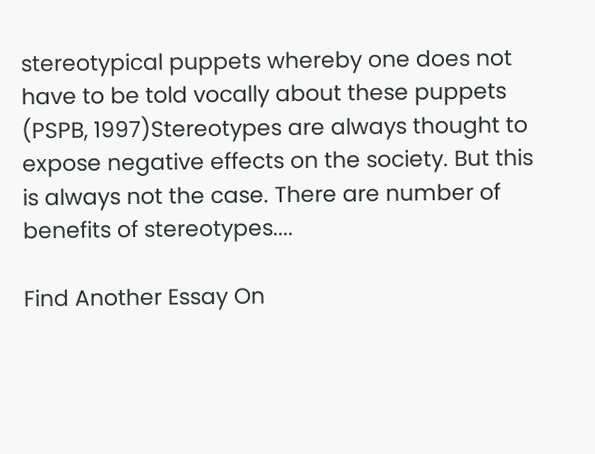stereotypical puppets whereby one does not have to be told vocally about these puppets (PSPB, 1997)Stereotypes are always thought to expose negative effects on the society. But this is always not the case. There are number of benefits of stereotypes....

Find Another Essay On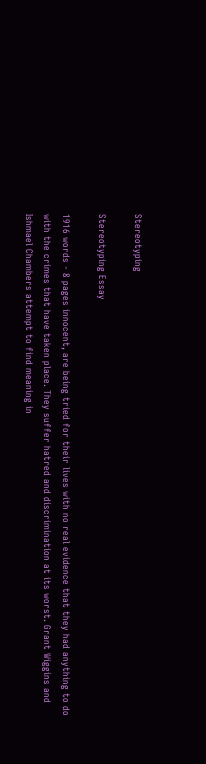Stereotyping

Stereotyping Essay

1916 words - 8 pages innocent, are being tried for their lives with no real evidence that they had anything to do with the crimes that have taken place. They suffer hatred and discrimination at its worst. Grant Wiggins and Ishmael Chambers attempt to find meaning in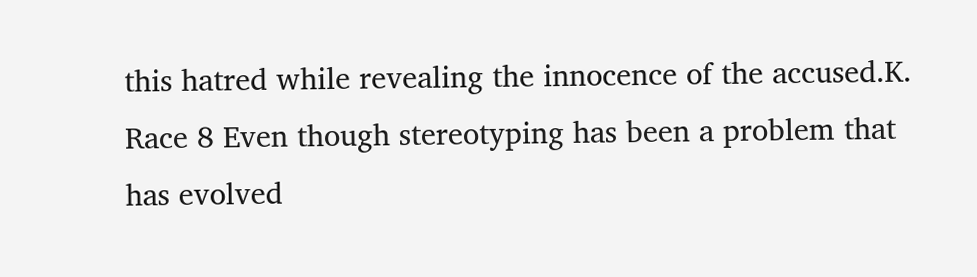this hatred while revealing the innocence of the accused.K. Race 8 Even though stereotyping has been a problem that has evolved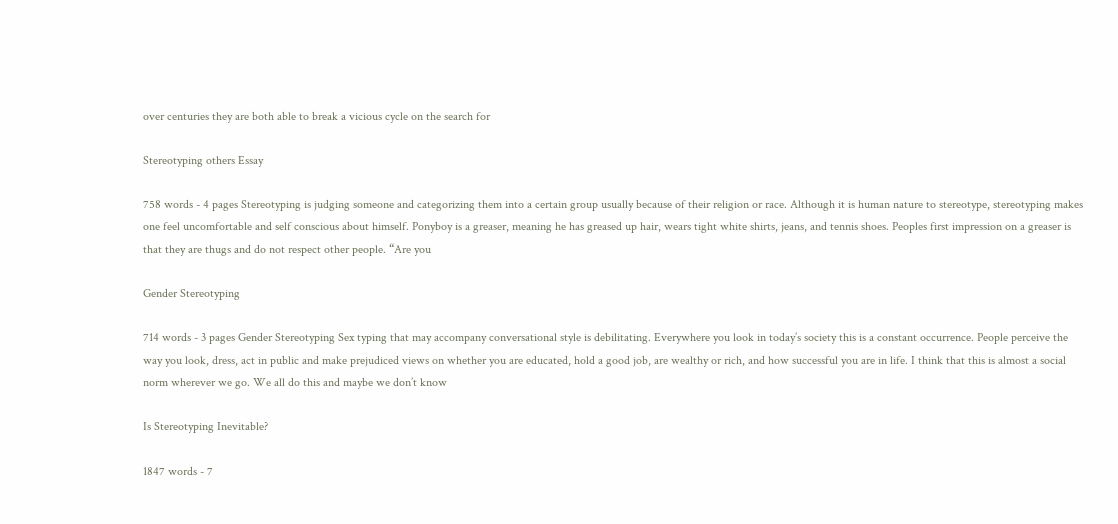over centuries they are both able to break a vicious cycle on the search for

Stereotyping others Essay

758 words - 4 pages Stereotyping is judging someone and categorizing them into a certain group usually because of their religion or race. Although it is human nature to stereotype, stereotyping makes one feel uncomfortable and self conscious about himself. Ponyboy is a greaser, meaning he has greased up hair, wears tight white shirts, jeans, and tennis shoes. Peoples first impression on a greaser is that they are thugs and do not respect other people. “Are you

Gender Stereotyping

714 words - 3 pages Gender Stereotyping Sex typing that may accompany conversational style is debilitating. Everywhere you look in today’s society this is a constant occurrence. People perceive the way you look, dress, act in public and make prejudiced views on whether you are educated, hold a good job, are wealthy or rich, and how successful you are in life. I think that this is almost a social norm wherever we go. We all do this and maybe we don’t know

Is Stereotyping Inevitable?

1847 words - 7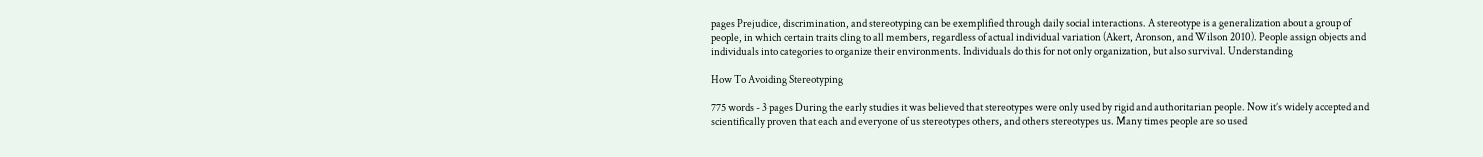pages Prejudice, discrimination, and stereotyping can be exemplified through daily social interactions. A stereotype is a generalization about a group of people, in which certain traits cling to all members, regardless of actual individual variation (Akert, Aronson, and Wilson 2010). People assign objects and individuals into categories to organize their environments. Individuals do this for not only organization, but also survival. Understanding

How To Avoiding Stereotyping

775 words - 3 pages During the early studies it was believed that stereotypes were only used by rigid and authoritarian people. Now it’s widely accepted and scientifically proven that each and everyone of us stereotypes others, and others stereotypes us. Many times people are so used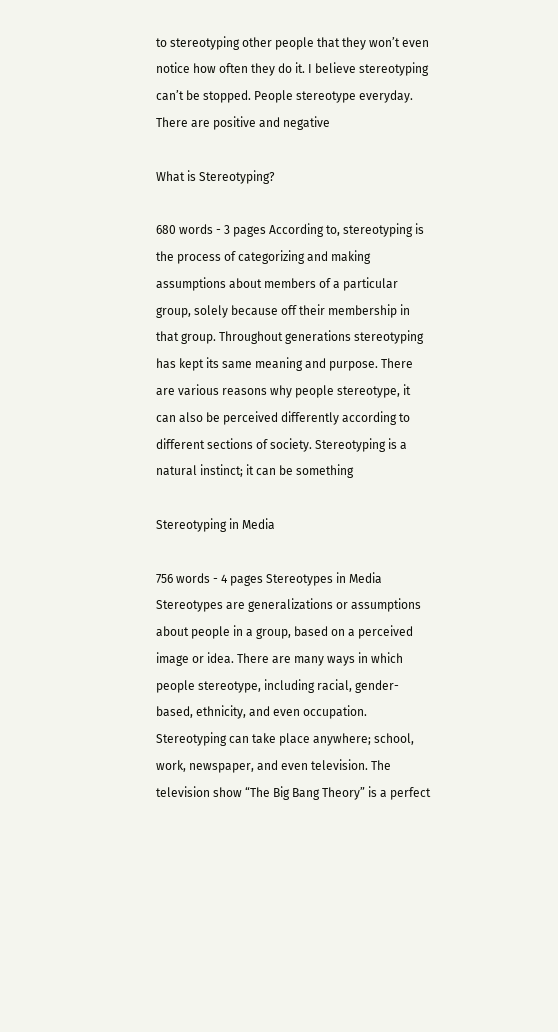to stereotyping other people that they won’t even notice how often they do it. I believe stereotyping can’t be stopped. People stereotype everyday. There are positive and negative

What is Stereotyping?

680 words - 3 pages According to, stereotyping is the process of categorizing and making assumptions about members of a particular group, solely because off their membership in that group. Throughout generations stereotyping has kept its same meaning and purpose. There are various reasons why people stereotype, it can also be perceived differently according to different sections of society. Stereotyping is a natural instinct; it can be something

Stereotyping in Media

756 words - 4 pages Stereotypes in Media Stereotypes are generalizations or assumptions about people in a group, based on a perceived image or idea. There are many ways in which people stereotype, including racial, gender-based, ethnicity, and even occupation. Stereotyping can take place anywhere; school, work, newspaper, and even television. The television show “The Big Bang Theory” is a perfect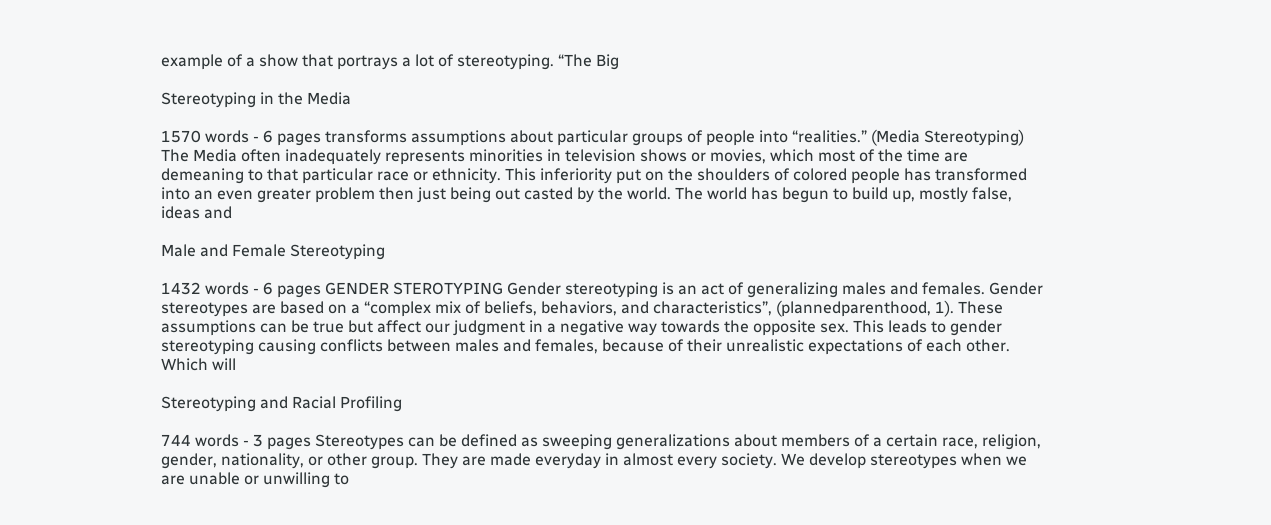example of a show that portrays a lot of stereotyping. “The Big

Stereotyping in the Media

1570 words - 6 pages transforms assumptions about particular groups of people into “realities.” (Media Stereotyping) The Media often inadequately represents minorities in television shows or movies, which most of the time are demeaning to that particular race or ethnicity. This inferiority put on the shoulders of colored people has transformed into an even greater problem then just being out casted by the world. The world has begun to build up, mostly false, ideas and

Male and Female Stereotyping

1432 words - 6 pages GENDER STEROTYPING Gender stereotyping is an act of generalizing males and females. Gender stereotypes are based on a “complex mix of beliefs, behaviors, and characteristics”, (plannedparenthood, 1). These assumptions can be true but affect our judgment in a negative way towards the opposite sex. This leads to gender stereotyping causing conflicts between males and females, because of their unrealistic expectations of each other. Which will

Stereotyping and Racial Profiling

744 words - 3 pages Stereotypes can be defined as sweeping generalizations about members of a certain race, religion, gender, nationality, or other group. They are made everyday in almost every society. We develop stereotypes when we are unable or unwilling to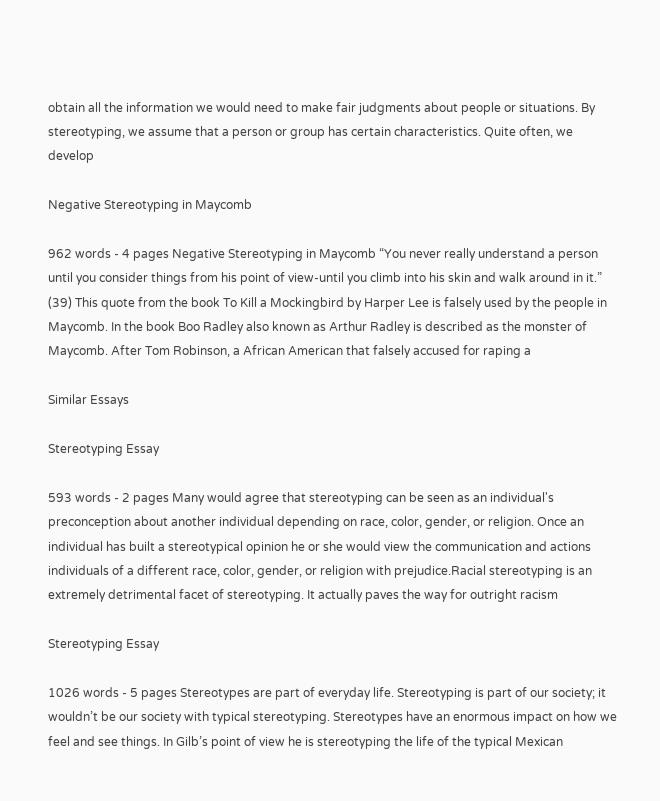obtain all the information we would need to make fair judgments about people or situations. By stereotyping, we assume that a person or group has certain characteristics. Quite often, we develop

Negative Stereotyping in Maycomb

962 words - 4 pages Negative Stereotyping in Maycomb “You never really understand a person until you consider things from his point of view-until you climb into his skin and walk around in it.” (39) This quote from the book To Kill a Mockingbird by Harper Lee is falsely used by the people in Maycomb. In the book Boo Radley also known as Arthur Radley is described as the monster of Maycomb. After Tom Robinson, a African American that falsely accused for raping a

Similar Essays

Stereotyping Essay

593 words - 2 pages Many would agree that stereotyping can be seen as an individual's preconception about another individual depending on race, color, gender, or religion. Once an individual has built a stereotypical opinion he or she would view the communication and actions individuals of a different race, color, gender, or religion with prejudice.Racial stereotyping is an extremely detrimental facet of stereotyping. It actually paves the way for outright racism

Stereotyping Essay

1026 words - 5 pages Stereotypes are part of everyday life. Stereotyping is part of our society; it wouldn’t be our society with typical stereotyping. Stereotypes have an enormous impact on how we feel and see things. In Gilb’s point of view he is stereotyping the life of the typical Mexican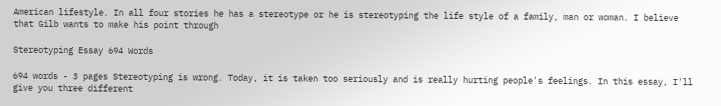American lifestyle. In all four stories he has a stereotype or he is stereotyping the life style of a family, man or woman. I believe that Gilb wants to make his point through

Stereotyping Essay 694 Words

694 words - 3 pages Stereotyping is wrong. Today, it is taken too seriously and is really hurting people's feelings. In this essay, I'll give you three different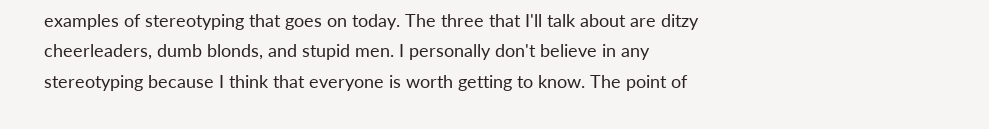examples of stereotyping that goes on today. The three that I'll talk about are ditzy cheerleaders, dumb blonds, and stupid men. I personally don't believe in any stereotyping because I think that everyone is worth getting to know. The point of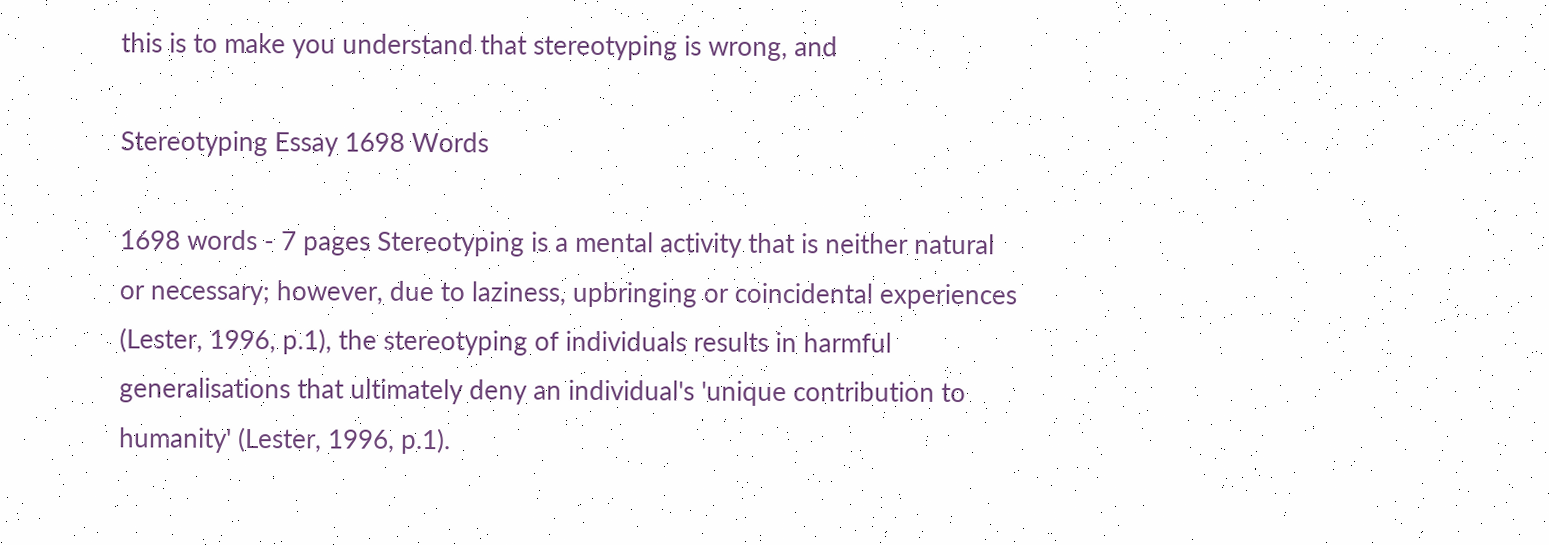this is to make you understand that stereotyping is wrong, and

Stereotyping Essay 1698 Words

1698 words - 7 pages Stereotyping is a mental activity that is neither natural or necessary; however, due to laziness, upbringing or coincidental experiences (Lester, 1996, p.1), the stereotyping of individuals results in harmful generalisations that ultimately deny an individual's 'unique contribution to humanity' (Lester, 1996, p.1).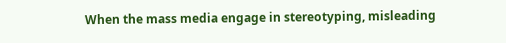When the mass media engage in stereotyping, misleading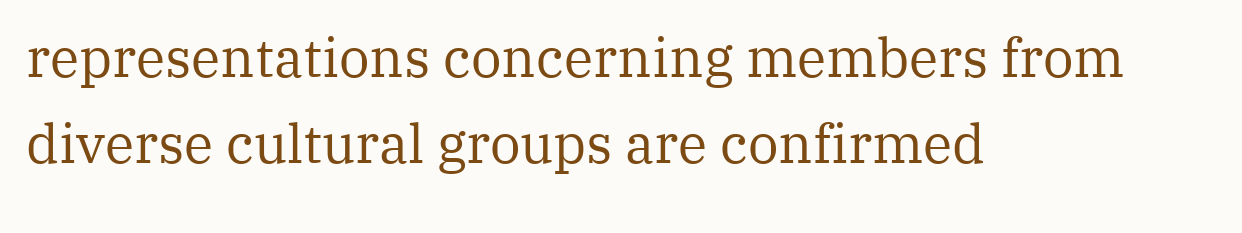representations concerning members from diverse cultural groups are confirmed